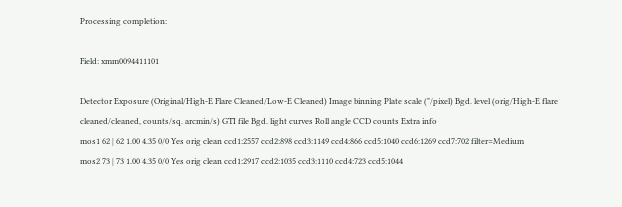Processing completion:

Field: xmm0094411101

Detector Exposure (Original/High-E Flare Cleaned/Low-E Cleaned) Image binning Plate scale ("/pixel) Bgd. level (orig/High-E flare cleaned/cleaned, counts/sq. arcmin/s) GTI file Bgd. light curves Roll angle CCD counts Extra info
mos1 62 | 62 1.00 4.35 0/0 Yes orig clean ccd1:2557 ccd2:898 ccd3:1149 ccd4:866 ccd5:1040 ccd6:1269 ccd7:702 filter=Medium
mos2 73 | 73 1.00 4.35 0/0 Yes orig clean ccd1:2917 ccd2:1035 ccd3:1110 ccd4:723 ccd5:1044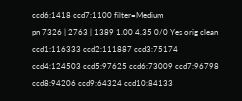ccd6:1418 ccd7:1100 filter=Medium
pn 7326 | 2763 | 1389 1.00 4.35 0/0 Yes orig clean ccd1:116333 ccd2:111887 ccd3:75174 ccd4:124503 ccd5:97625 ccd6:73009 ccd7:96798 ccd8:94206 ccd9:64324 ccd10:84133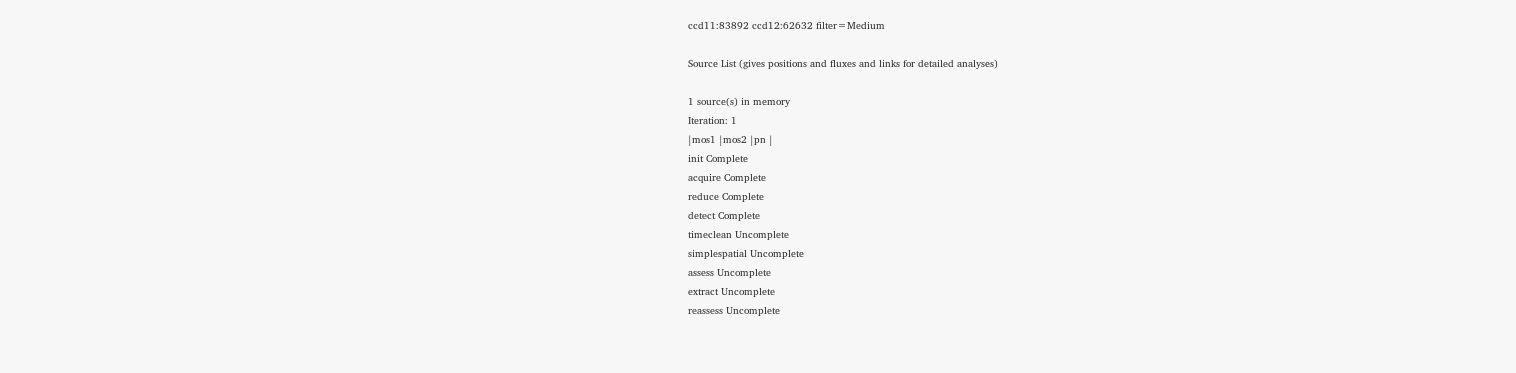ccd11:83892 ccd12:62632 filter=Medium

Source List (gives positions and fluxes and links for detailed analyses)

1 source(s) in memory
Iteration: 1
|mos1 |mos2 |pn |
init Complete
acquire Complete
reduce Complete
detect Complete
timeclean Uncomplete
simplespatial Uncomplete
assess Uncomplete
extract Uncomplete
reassess Uncomplete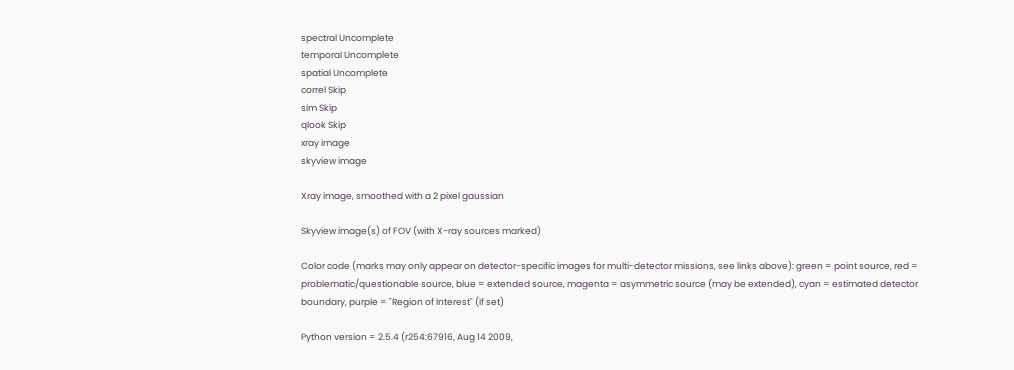spectral Uncomplete
temporal Uncomplete
spatial Uncomplete
correl Skip
sim Skip
qlook Skip
xray image
skyview image

Xray image, smoothed with a 2 pixel gaussian

Skyview image(s) of FOV (with X-ray sources marked)

Color code (marks may only appear on detector-specific images for multi-detector missions, see links above): green = point source, red = problematic/questionable source, blue = extended source, magenta = asymmetric source (may be extended), cyan = estimated detector boundary, purple = "Region of Interest" (if set)

Python version = 2.5.4 (r254:67916, Aug 14 2009,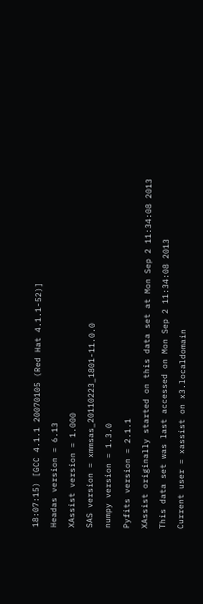18:07:15) [GCC 4.1.1 20070105 (Red Hat 4.1.1-52)]
Headas version = 6.13
XAssist version = 1.000
SAS version = xmmsas_20110223_1801-11.0.0
numpy version = 1.3.0
Pyfits version = 2.1.1
XAssist originally started on this data set at Mon Sep 2 11:34:08 2013
This data set was last accessed on Mon Sep 2 11:34:08 2013
Current user = xassist on x3.localdomain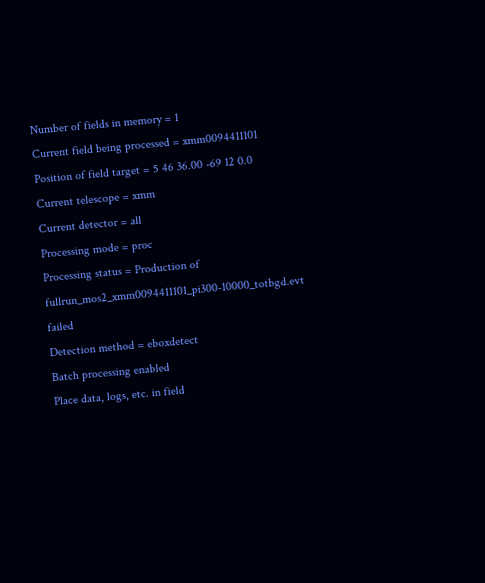Number of fields in memory = 1
Current field being processed = xmm0094411101
Position of field target = 5 46 36.00 -69 12 0.0
Current telescope = xmm
Current detector = all
Processing mode = proc
Processing status = Production of fullrun_mos2_xmm0094411101_pi300-10000_totbgd.evt failed
Detection method = eboxdetect
Batch processing enabled
Place data, logs, etc. in field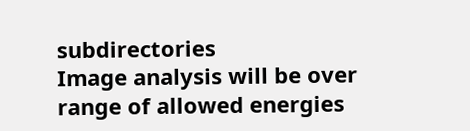subdirectories
Image analysis will be over range of allowed energies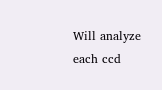Will analyze each ccd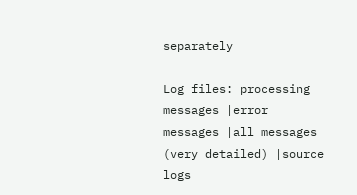separately

Log files: processing messages |error messages |all messages (very detailed) |source logs